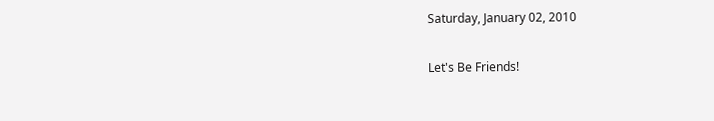Saturday, January 02, 2010

Let's Be Friends!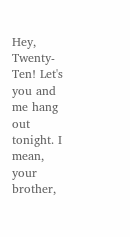Hey, Twenty-Ten! Let's you and me hang out tonight. I mean, your brother,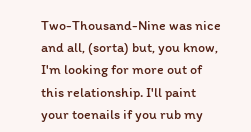Two-Thousand-Nine was nice and all, (sorta) but, you know, I'm looking for more out of this relationship. I'll paint your toenails if you rub my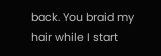back. You braid my hair while I start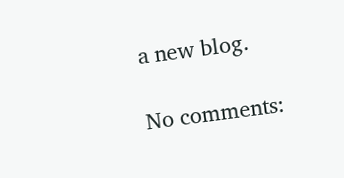a new blog.

No comments: